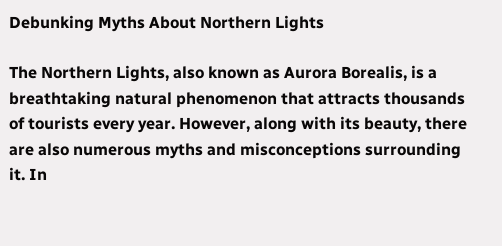Debunking Myths About Northern Lights

The Northern Lights, also known as Aurora Borealis, is a breathtaking natural phenomenon that attracts thousands of tourists every year. However, along with its beauty, there are also numerous myths and misconceptions surrounding it. In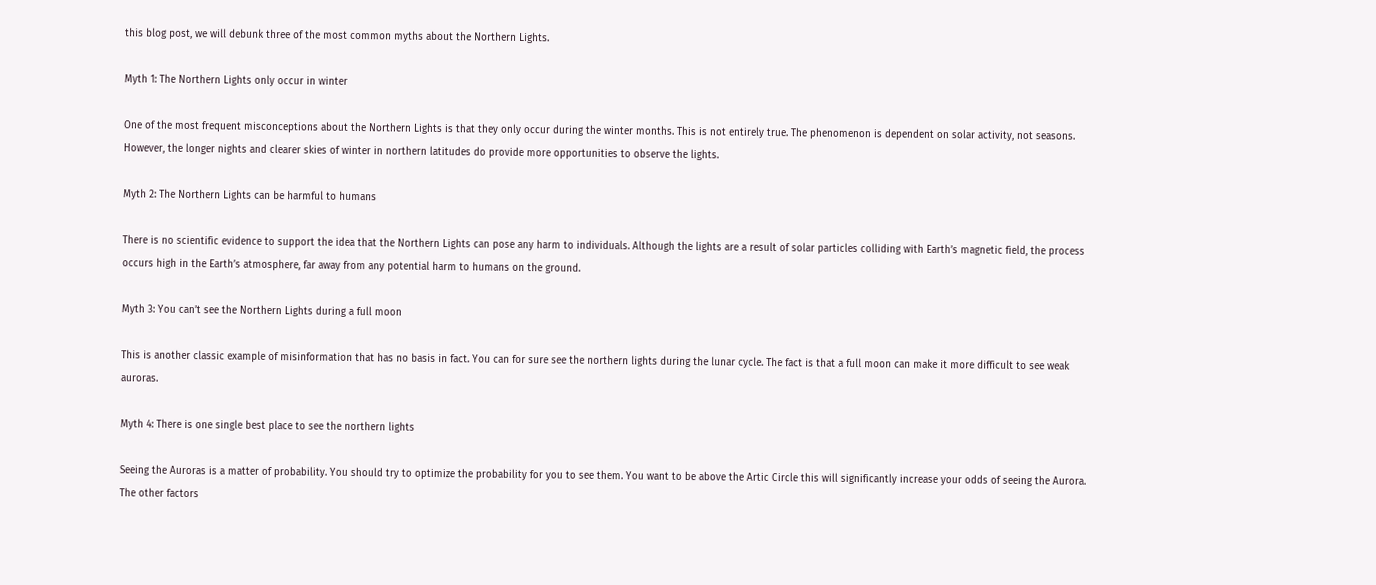this blog post, we will debunk three of the most common myths about the Northern Lights.

Myth 1: The Northern Lights only occur in winter

One of the most frequent misconceptions about the Northern Lights is that they only occur during the winter months. This is not entirely true. The phenomenon is dependent on solar activity, not seasons. However, the longer nights and clearer skies of winter in northern latitudes do provide more opportunities to observe the lights.

Myth 2: The Northern Lights can be harmful to humans

There is no scientific evidence to support the idea that the Northern Lights can pose any harm to individuals. Although the lights are a result of solar particles colliding with Earth’s magnetic field, the process occurs high in the Earth’s atmosphere, far away from any potential harm to humans on the ground.

Myth 3: You can’t see the Northern Lights during a full moon

This is another classic example of misinformation that has no basis in fact. You can for sure see the northern lights during the lunar cycle. The fact is that a full moon can make it more difficult to see weak auroras.

Myth 4: There is one single best place to see the northern lights

Seeing the Auroras is a matter of probability. You should try to optimize the probability for you to see them. You want to be above the Artic Circle this will significantly increase your odds of seeing the Aurora. The other factors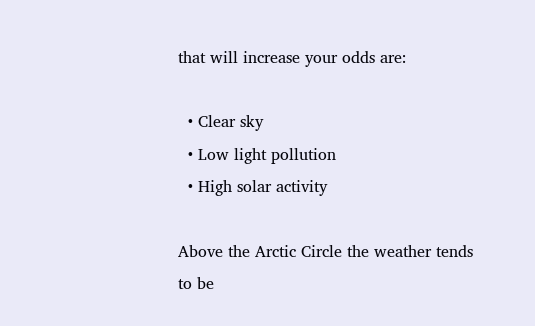that will increase your odds are:

  • Clear sky
  • Low light pollution
  • High solar activity

Above the Arctic Circle the weather tends to be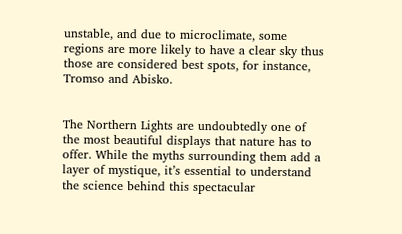unstable, and due to microclimate, some regions are more likely to have a clear sky thus those are considered best spots, for instance, Tromso and Abisko.


The Northern Lights are undoubtedly one of the most beautiful displays that nature has to offer. While the myths surrounding them add a layer of mystique, it’s essential to understand the science behind this spectacular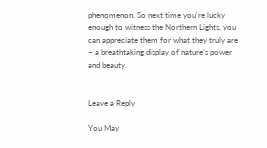phenomenon. So next time you’re lucky enough to witness the Northern Lights, you can appreciate them for what they truly are – a breathtaking display of nature’s power and beauty.


Leave a Reply

You May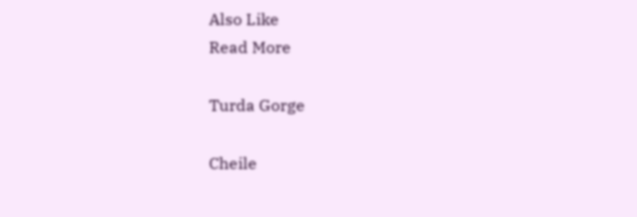Also Like
Read More

Turda Gorge

Cheile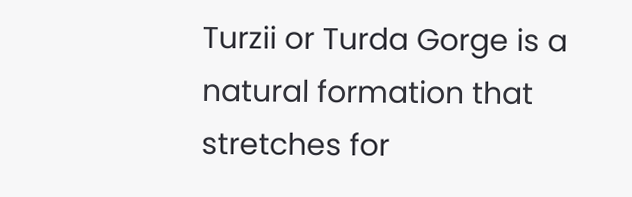Turzii or Turda Gorge is a natural formation that stretches for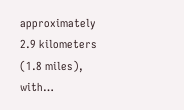approximately 2.9 kilometers (1.8 miles), with…